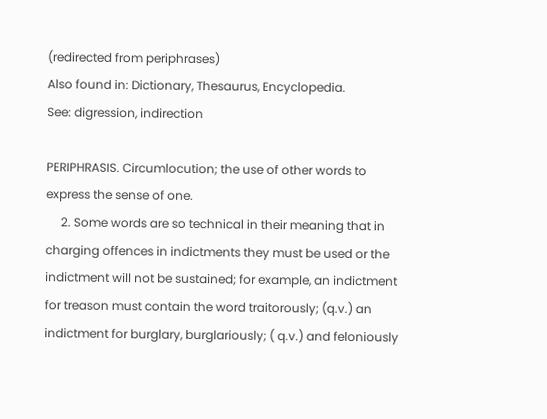(redirected from periphrases)
Also found in: Dictionary, Thesaurus, Encyclopedia.
See: digression, indirection

PERIPHRASIS. Circumlocution; the use of other words to express the sense of one.
     2. Some words are so technical in their meaning that in charging offences in indictments they must be used or the indictment will not be sustained; for example, an indictment for treason must contain the word traitorously; (q.v.) an indictment for burglary, burglariously; ( q.v.) and feloniously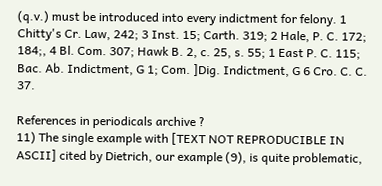(q.v.) must be introduced into every indictment for felony. 1 Chitty's Cr. Law, 242; 3 Inst. 15; Carth. 319; 2 Hale, P. C. 172; 184;, 4 Bl. Com. 307; Hawk B. 2, c. 25, s. 55; 1 East P. C. 115; Bac. Ab. Indictment, G 1; Com. ]Dig. Indictment, G 6 Cro. C. C. 37.

References in periodicals archive ?
11) The single example with [TEXT NOT REPRODUCIBLE IN ASCII] cited by Dietrich, our example (9), is quite problematic,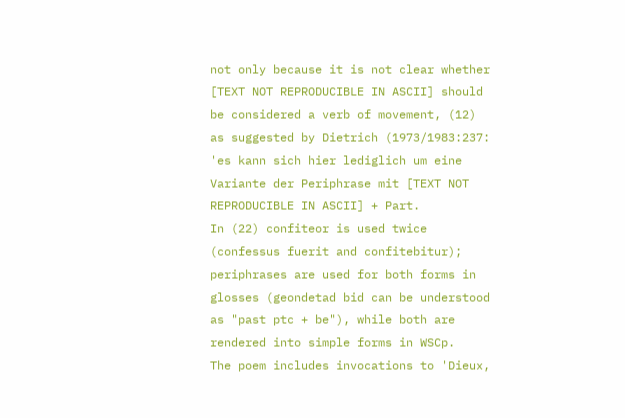not only because it is not clear whether [TEXT NOT REPRODUCIBLE IN ASCII] should be considered a verb of movement, (12) as suggested by Dietrich (1973/1983:237: 'es kann sich hier lediglich um eine Variante der Periphrase mit [TEXT NOT REPRODUCIBLE IN ASCII] + Part.
In (22) confiteor is used twice (confessus fuerit and confitebitur); periphrases are used for both forms in glosses (geondetad bid can be understood as "past ptc + be"), while both are rendered into simple forms in WSCp.
The poem includes invocations to 'Dieux,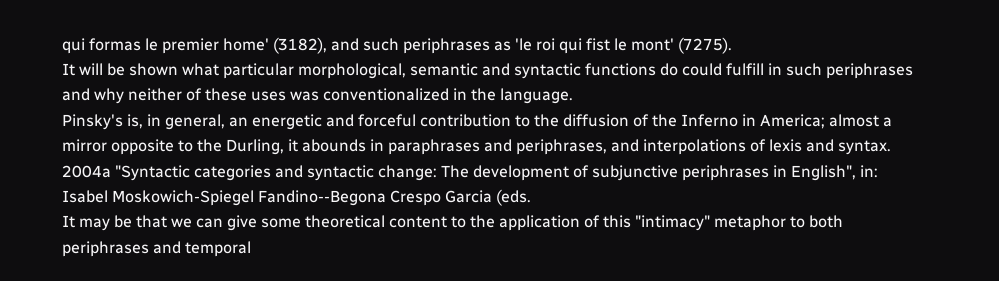qui formas le premier home' (3182), and such periphrases as 'le roi qui fist le mont' (7275).
It will be shown what particular morphological, semantic and syntactic functions do could fulfill in such periphrases and why neither of these uses was conventionalized in the language.
Pinsky's is, in general, an energetic and forceful contribution to the diffusion of the Inferno in America; almost a mirror opposite to the Durling, it abounds in paraphrases and periphrases, and interpolations of lexis and syntax.
2004a "Syntactic categories and syntactic change: The development of subjunctive periphrases in English", in: Isabel Moskowich-Spiegel Fandino--Begona Crespo Garcia (eds.
It may be that we can give some theoretical content to the application of this "intimacy" metaphor to both periphrases and temporal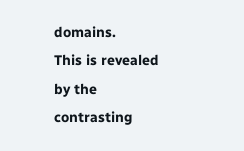domains.
This is revealed by the contrasting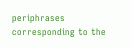periphrases corresponding to the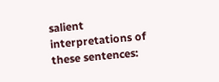salient interpretations of these sentences: